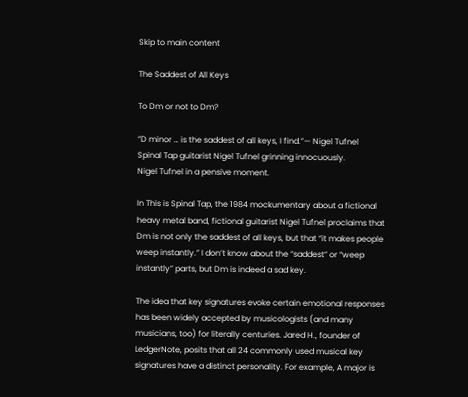Skip to main content

The Saddest of All Keys

To Dm or not to Dm?

“D minor … is the saddest of all keys, I find.”— Nigel Tufnel
Spinal Tap guitarist Nigel Tufnel grinning innocuously.
Nigel Tufnel in a pensive moment.

In This is Spinal Tap, the 1984 mockumentary about a fictional heavy metal band, fictional guitarist Nigel Tufnel proclaims that Dm is not only the saddest of all keys, but that “it makes people weep instantly.” I don’t know about the “saddest” or “weep instantly” parts, but Dm is indeed a sad key.

The idea that key signatures evoke certain emotional responses has been widely accepted by musicologists (and many musicians, too) for literally centuries. Jared H., founder of LedgerNote, posits that all 24 commonly used musical key signatures have a distinct personality. For example, A major is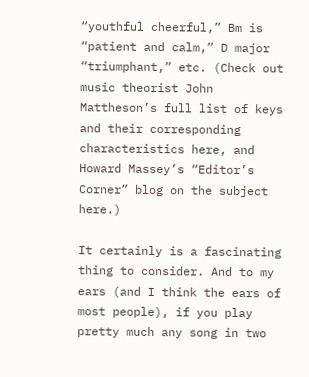“youthful cheerful,” Bm is “patient and calm,” D major “triumphant,” etc. (Check out music theorist John Mattheson’s full list of keys and their corresponding characteristics here, and Howard Massey’s “Editor’s Corner” blog on the subject here.)

It certainly is a fascinating thing to consider. And to my ears (and I think the ears of most people), if you play pretty much any song in two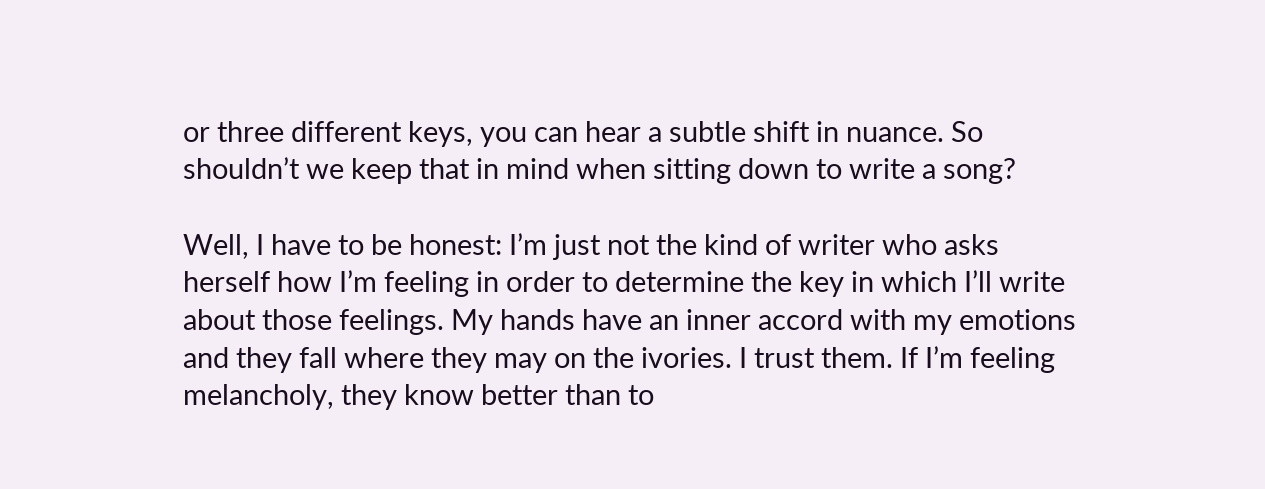or three different keys, you can hear a subtle shift in nuance. So shouldn’t we keep that in mind when sitting down to write a song?

Well, I have to be honest: I’m just not the kind of writer who asks herself how I’m feeling in order to determine the key in which I’ll write about those feelings. My hands have an inner accord with my emotions and they fall where they may on the ivories. I trust them. If I’m feeling melancholy, they know better than to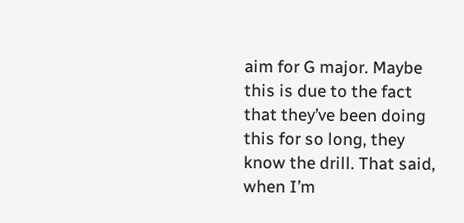aim for G major. Maybe this is due to the fact that they’ve been doing this for so long, they know the drill. That said, when I’m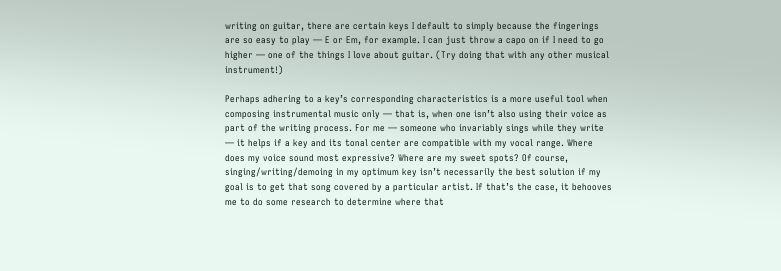writing on guitar, there are certain keys I default to simply because the fingerings are so easy to play — E or Em, for example. I can just throw a capo on if I need to go higher — one of the things I love about guitar. (Try doing that with any other musical instrument!)

Perhaps adhering to a key’s corresponding characteristics is a more useful tool when composing instrumental music only — that is, when one isn’t also using their voice as part of the writing process. For me — someone who invariably sings while they write — it helps if a key and its tonal center are compatible with my vocal range. Where does my voice sound most expressive? Where are my sweet spots? Of course, singing/writing/demoing in my optimum key isn’t necessarily the best solution if my goal is to get that song covered by a particular artist. If that’s the case, it behooves me to do some research to determine where that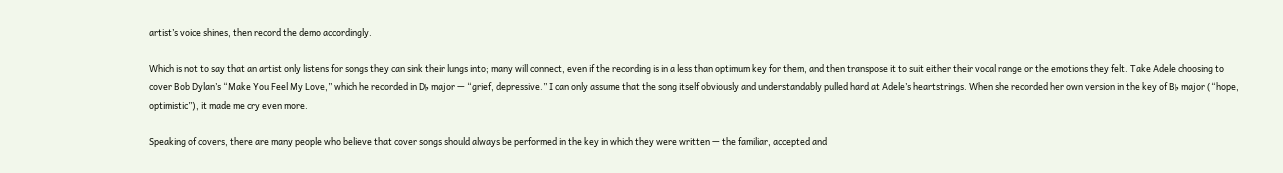artist’s voice shines, then record the demo accordingly.

Which is not to say that an artist only listens for songs they can sink their lungs into; many will connect, even if the recording is in a less than optimum key for them, and then transpose it to suit either their vocal range or the emotions they felt. Take Adele choosing to cover Bob Dylan’s “Make You Feel My Love,” which he recorded in D♭ major — “grief, depressive.” I can only assume that the song itself obviously and understandably pulled hard at Adele’s heartstrings. When she recorded her own version in the key of B♭ major (“hope, optimistic”), it made me cry even more.

Speaking of covers, there are many people who believe that cover songs should always be performed in the key in which they were written — the familiar, accepted and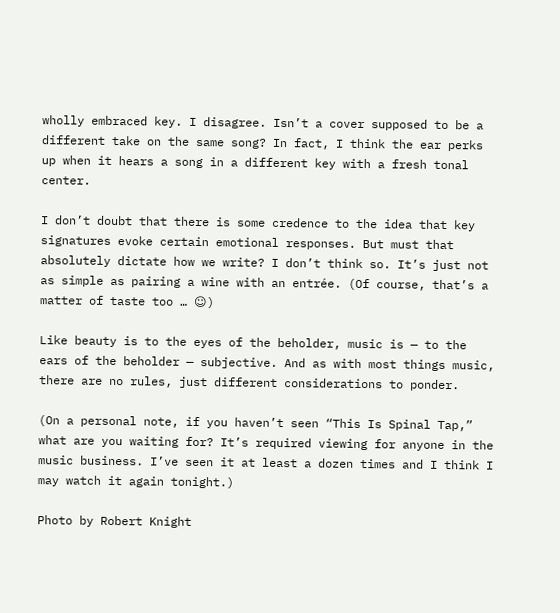wholly embraced key. I disagree. Isn’t a cover supposed to be a different take on the same song? In fact, I think the ear perks up when it hears a song in a different key with a fresh tonal center.

I don’t doubt that there is some credence to the idea that key signatures evoke certain emotional responses. But must that absolutely dictate how we write? I don’t think so. It’s just not as simple as pairing a wine with an entrée. (Of course, that’s a matter of taste too … ☺)

Like beauty is to the eyes of the beholder, music is — to the ears of the beholder — subjective. And as with most things music, there are no rules, just different considerations to ponder.

(On a personal note, if you haven’t seen “This Is Spinal Tap,” what are you waiting for? It’s required viewing for anyone in the music business. I’ve seen it at least a dozen times and I think I may watch it again tonight.)

Photo by Robert Knight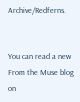Archive/Redferns.


You can read a new From the Muse blog on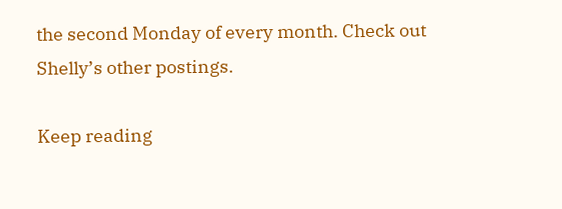the second Monday of every month. Check out Shelly’s other postings.

Keep reading